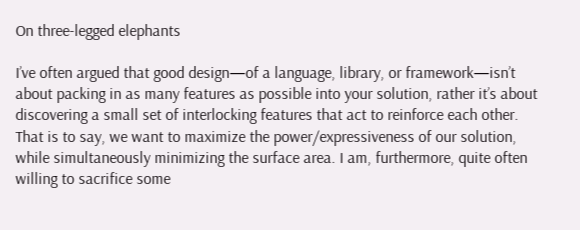On three-legged elephants

I’ve often argued that good design—of a language, library, or framework—isn’t about packing in as many features as possible into your solution, rather it’s about discovering a small set of interlocking features that act to reinforce each other. That is to say, we want to maximize the power/expressiveness of our solution, while simultaneously minimizing the surface area. I am, furthermore, quite often willing to sacrifice some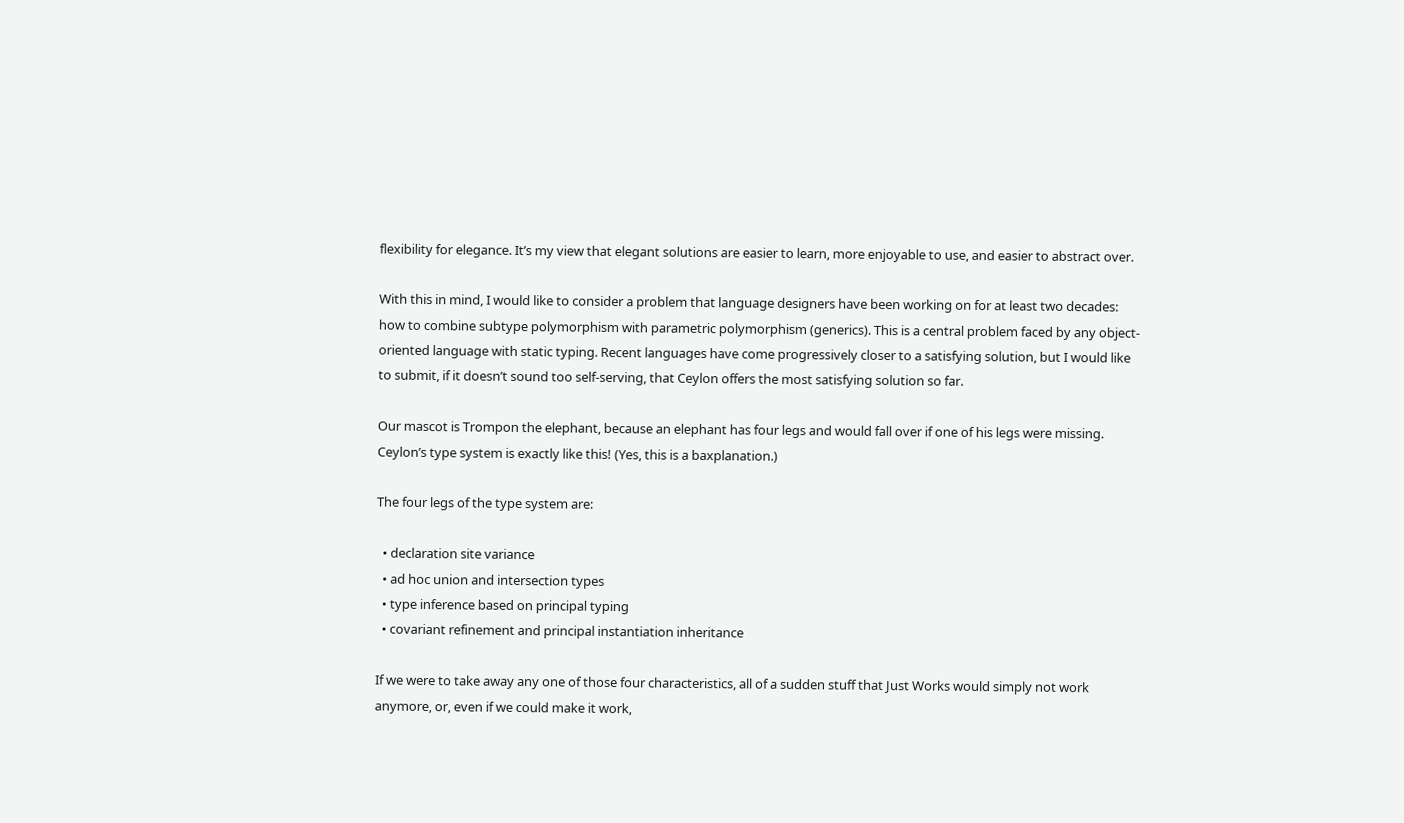flexibility for elegance. It’s my view that elegant solutions are easier to learn, more enjoyable to use, and easier to abstract over.

With this in mind, I would like to consider a problem that language designers have been working on for at least two decades: how to combine subtype polymorphism with parametric polymorphism (generics). This is a central problem faced by any object-oriented language with static typing. Recent languages have come progressively closer to a satisfying solution, but I would like to submit, if it doesn’t sound too self-serving, that Ceylon offers the most satisfying solution so far.

Our mascot is Trompon the elephant, because an elephant has four legs and would fall over if one of his legs were missing. Ceylon’s type system is exactly like this! (Yes, this is a baxplanation.)

The four legs of the type system are:

  • declaration site variance
  • ad hoc union and intersection types
  • type inference based on principal typing
  • covariant refinement and principal instantiation inheritance

If we were to take away any one of those four characteristics, all of a sudden stuff that Just Works would simply not work anymore, or, even if we could make it work,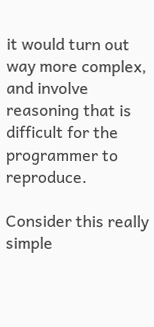it would turn out way more complex, and involve reasoning that is difficult for the programmer to reproduce.

Consider this really simple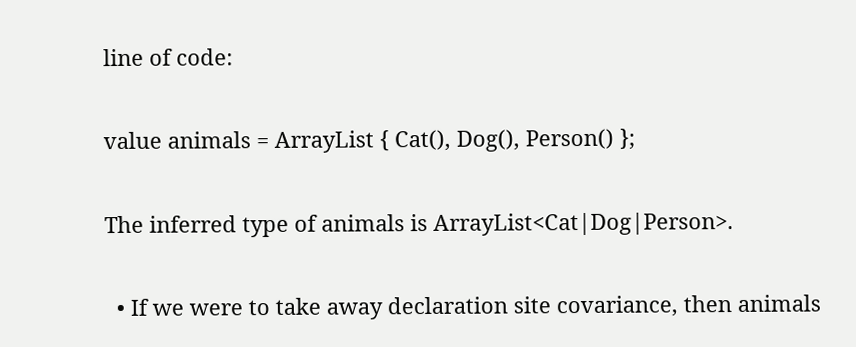line of code:

value animals = ArrayList { Cat(), Dog(), Person() };

The inferred type of animals is ArrayList<Cat|Dog|Person>.

  • If we were to take away declaration site covariance, then animals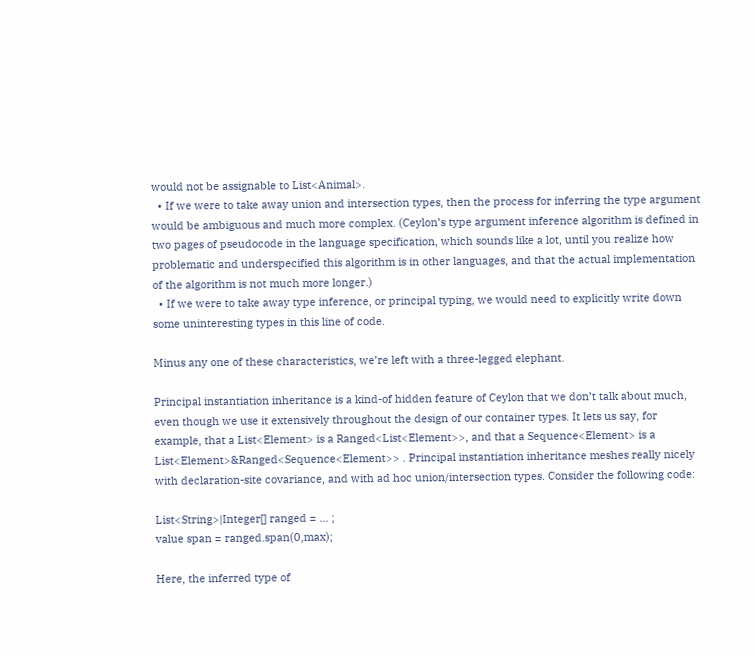would not be assignable to List<Animal>.
  • If we were to take away union and intersection types, then the process for inferring the type argument would be ambiguous and much more complex. (Ceylon’s type argument inference algorithm is defined in two pages of pseudocode in the language specification, which sounds like a lot, until you realize how problematic and underspecified this algorithm is in other languages, and that the actual implementation of the algorithm is not much more longer.)
  • If we were to take away type inference, or principal typing, we would need to explicitly write down some uninteresting types in this line of code.

Minus any one of these characteristics, we’re left with a three-legged elephant.

Principal instantiation inheritance is a kind-of hidden feature of Ceylon that we don’t talk about much, even though we use it extensively throughout the design of our container types. It lets us say, for example, that a List<Element> is a Ranged<List<Element>>, and that a Sequence<Element> is a List<Element>&Ranged<Sequence<Element>> . Principal instantiation inheritance meshes really nicely with declaration-site covariance, and with ad hoc union/intersection types. Consider the following code:

List<String>|Integer[] ranged = ... ;
value span = ranged.span(0,max);

Here, the inferred type of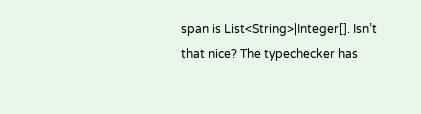span is List<String>|Integer[]. Isn’t that nice? The typechecker has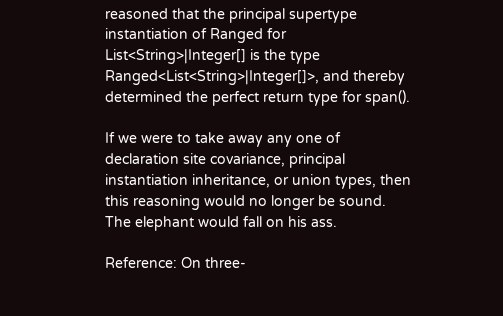reasoned that the principal supertype instantiation of Ranged for List<String>|Integer[] is the type Ranged<List<String>|Integer[]>, and thereby determined the perfect return type for span().

If we were to take away any one of declaration site covariance, principal instantiation inheritance, or union types, then this reasoning would no longer be sound. The elephant would fall on his ass.

Reference: On three-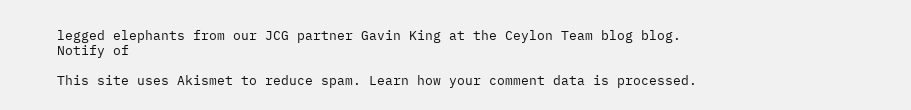legged elephants from our JCG partner Gavin King at the Ceylon Team blog blog.
Notify of

This site uses Akismet to reduce spam. Learn how your comment data is processed.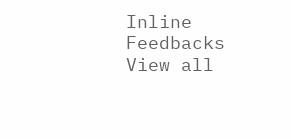Inline Feedbacks
View all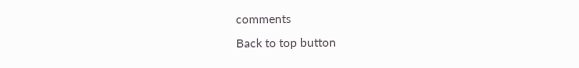comments
Back to top button